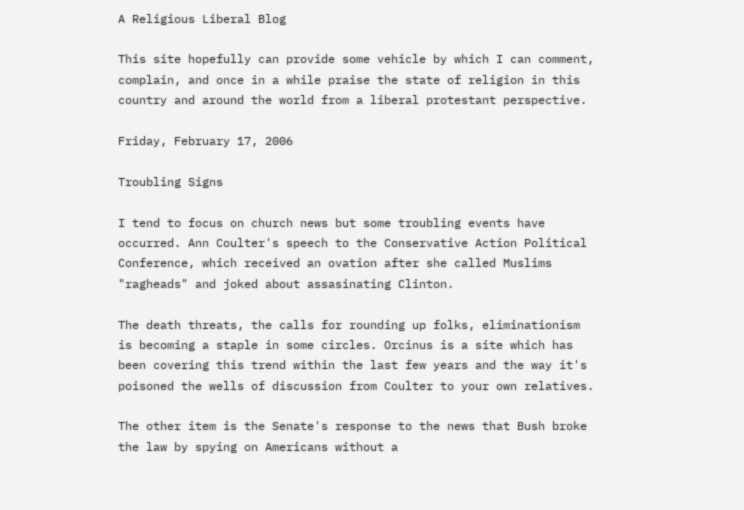A Religious Liberal Blog

This site hopefully can provide some vehicle by which I can comment, complain, and once in a while praise the state of religion in this country and around the world from a liberal protestant perspective.

Friday, February 17, 2006

Troubling Signs

I tend to focus on church news but some troubling events have occurred. Ann Coulter's speech to the Conservative Action Political Conference, which received an ovation after she called Muslims "ragheads" and joked about assasinating Clinton.

The death threats, the calls for rounding up folks, eliminationism is becoming a staple in some circles. Orcinus is a site which has been covering this trend within the last few years and the way it's poisoned the wells of discussion from Coulter to your own relatives.

The other item is the Senate's response to the news that Bush broke the law by spying on Americans without a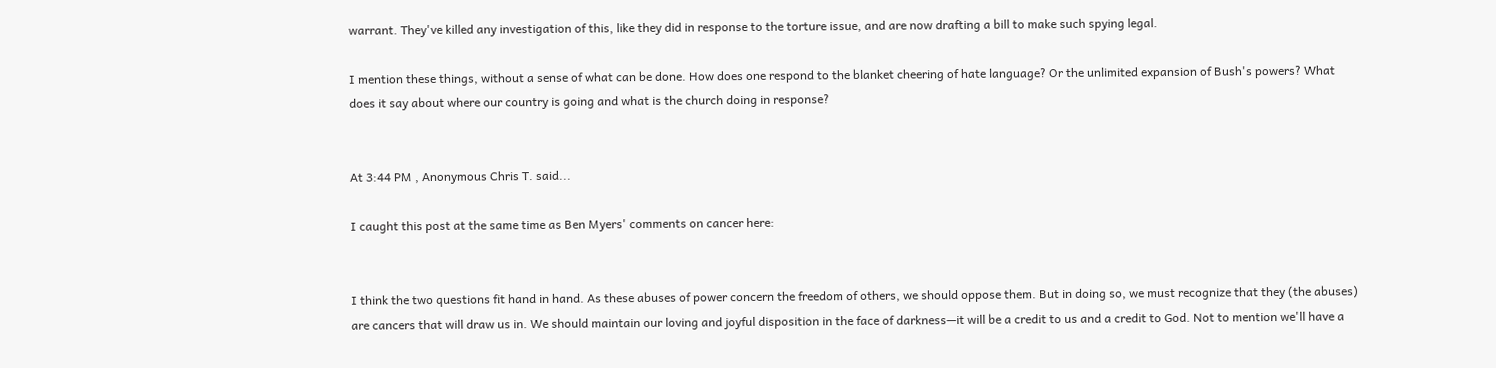warrant. They've killed any investigation of this, like they did in response to the torture issue, and are now drafting a bill to make such spying legal.

I mention these things, without a sense of what can be done. How does one respond to the blanket cheering of hate language? Or the unlimited expansion of Bush's powers? What does it say about where our country is going and what is the church doing in response?


At 3:44 PM , Anonymous Chris T. said...

I caught this post at the same time as Ben Myers' comments on cancer here:


I think the two questions fit hand in hand. As these abuses of power concern the freedom of others, we should oppose them. But in doing so, we must recognize that they (the abuses) are cancers that will draw us in. We should maintain our loving and joyful disposition in the face of darkness—it will be a credit to us and a credit to God. Not to mention we'll have a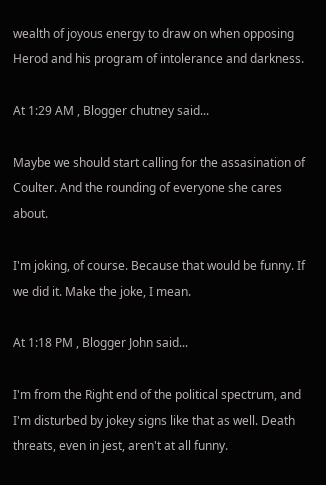wealth of joyous energy to draw on when opposing Herod and his program of intolerance and darkness.

At 1:29 AM , Blogger chutney said...

Maybe we should start calling for the assasination of Coulter. And the rounding of everyone she cares about.

I'm joking, of course. Because that would be funny. If we did it. Make the joke, I mean.

At 1:18 PM , Blogger John said...

I'm from the Right end of the political spectrum, and I'm disturbed by jokey signs like that as well. Death threats, even in jest, aren't at all funny.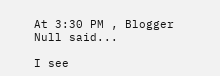At 3:30 PM , Blogger Null said...

I see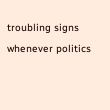troubling signs whenever politics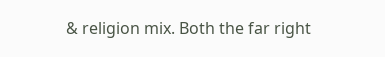& religion mix. Both the far right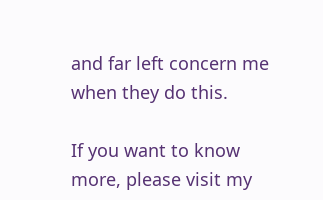and far left concern me when they do this.

If you want to know more, please visit my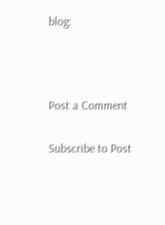blog:



Post a Comment

Subscribe to Post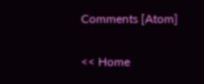Comments [Atom]

<< Home